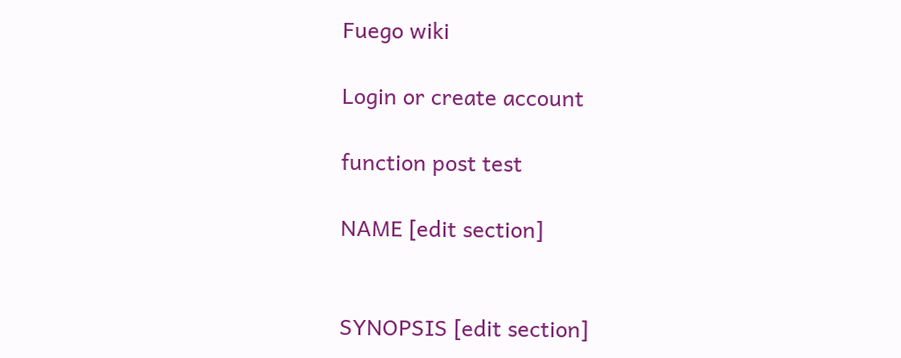Fuego wiki

Login or create account

function post test

NAME [edit section]


SYNOPSIS [edit section]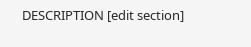DESCRIPTION [edit section]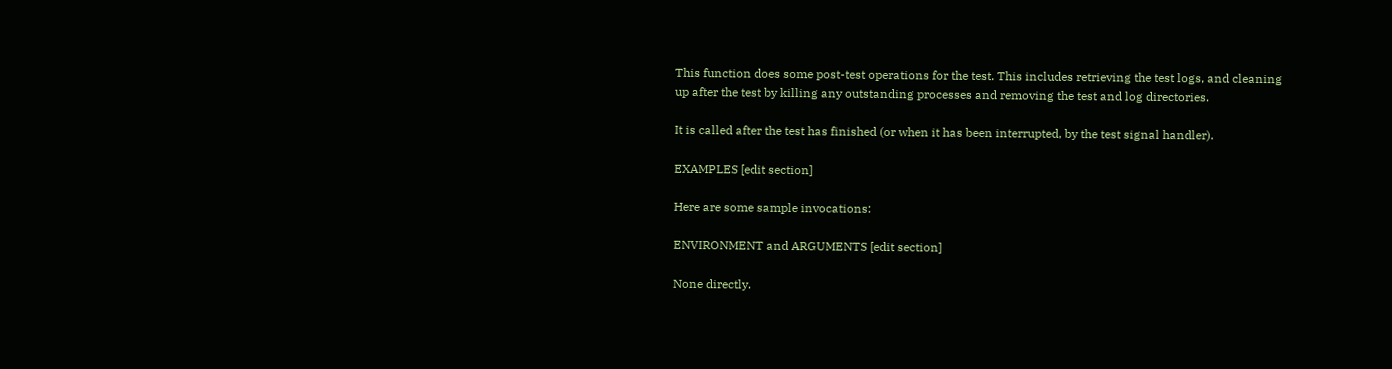This function does some post-test operations for the test. This includes retrieving the test logs, and cleaning up after the test by killing any outstanding processes and removing the test and log directories.

It is called after the test has finished (or when it has been interrupted, by the test signal handler).

EXAMPLES [edit section]

Here are some sample invocations:

ENVIRONMENT and ARGUMENTS [edit section]

None directly.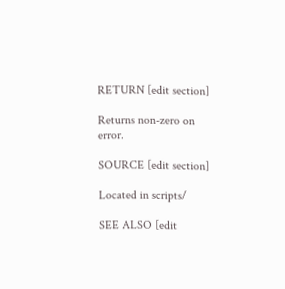RETURN [edit section]

Returns non-zero on error.

SOURCE [edit section]

Located in scripts/

SEE ALSO [edit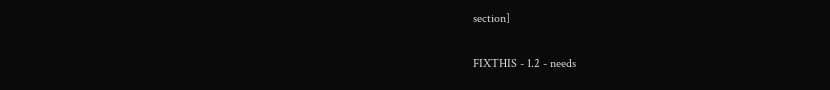section]

FIXTHIS - 1.2 - needs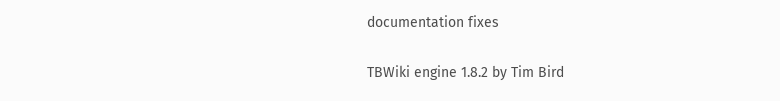documentation fixes

TBWiki engine 1.8.2 by Tim Bird